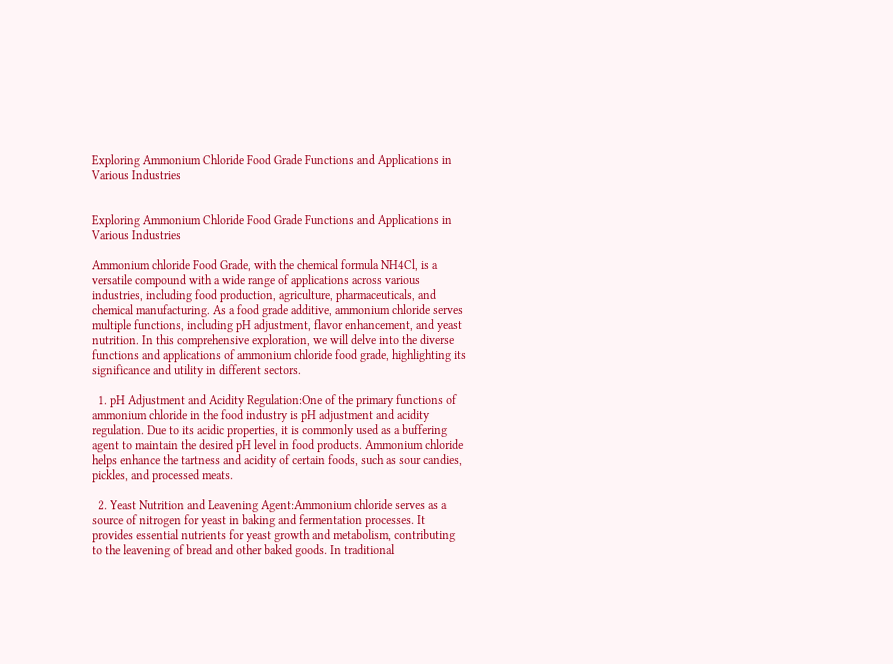Exploring Ammonium Chloride Food Grade Functions and Applications in Various Industries


Exploring Ammonium Chloride Food Grade Functions and Applications in Various Industries

Ammonium chloride Food Grade, with the chemical formula NH4Cl, is a versatile compound with a wide range of applications across various industries, including food production, agriculture, pharmaceuticals, and chemical manufacturing. As a food grade additive, ammonium chloride serves multiple functions, including pH adjustment, flavor enhancement, and yeast nutrition. In this comprehensive exploration, we will delve into the diverse functions and applications of ammonium chloride food grade, highlighting its significance and utility in different sectors.

  1. pH Adjustment and Acidity Regulation:One of the primary functions of ammonium chloride in the food industry is pH adjustment and acidity regulation. Due to its acidic properties, it is commonly used as a buffering agent to maintain the desired pH level in food products. Ammonium chloride helps enhance the tartness and acidity of certain foods, such as sour candies, pickles, and processed meats.

  2. Yeast Nutrition and Leavening Agent:Ammonium chloride serves as a source of nitrogen for yeast in baking and fermentation processes. It provides essential nutrients for yeast growth and metabolism, contributing to the leavening of bread and other baked goods. In traditional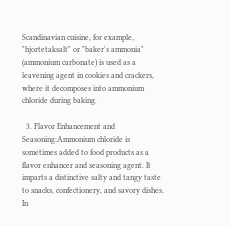Scandinavian cuisine, for example, "hjortetaksalt" or "baker's ammonia" (ammonium carbonate) is used as a leavening agent in cookies and crackers, where it decomposes into ammonium chloride during baking.

  3. Flavor Enhancement and Seasoning:Ammonium chloride is sometimes added to food products as a flavor enhancer and seasoning agent. It imparts a distinctive salty and tangy taste to snacks, confectionery, and savory dishes. In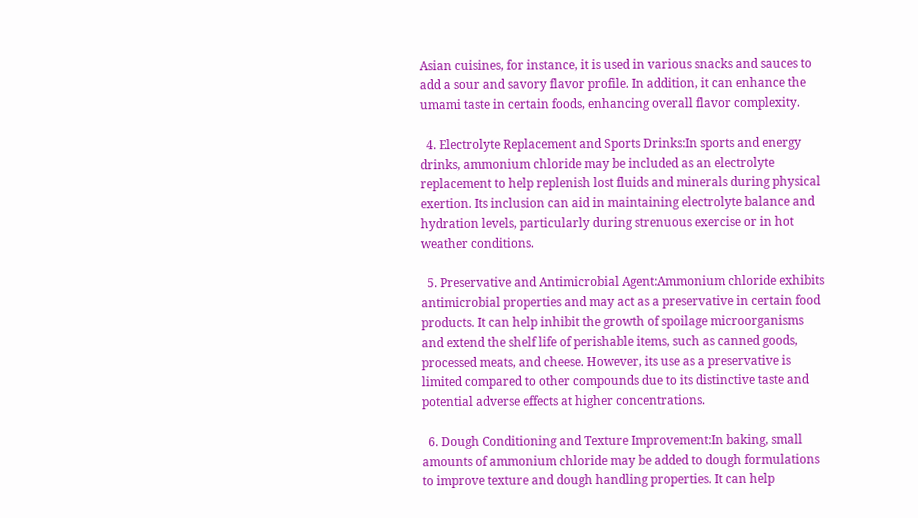Asian cuisines, for instance, it is used in various snacks and sauces to add a sour and savory flavor profile. In addition, it can enhance the umami taste in certain foods, enhancing overall flavor complexity.

  4. Electrolyte Replacement and Sports Drinks:In sports and energy drinks, ammonium chloride may be included as an electrolyte replacement to help replenish lost fluids and minerals during physical exertion. Its inclusion can aid in maintaining electrolyte balance and hydration levels, particularly during strenuous exercise or in hot weather conditions.

  5. Preservative and Antimicrobial Agent:Ammonium chloride exhibits antimicrobial properties and may act as a preservative in certain food products. It can help inhibit the growth of spoilage microorganisms and extend the shelf life of perishable items, such as canned goods, processed meats, and cheese. However, its use as a preservative is limited compared to other compounds due to its distinctive taste and potential adverse effects at higher concentrations.

  6. Dough Conditioning and Texture Improvement:In baking, small amounts of ammonium chloride may be added to dough formulations to improve texture and dough handling properties. It can help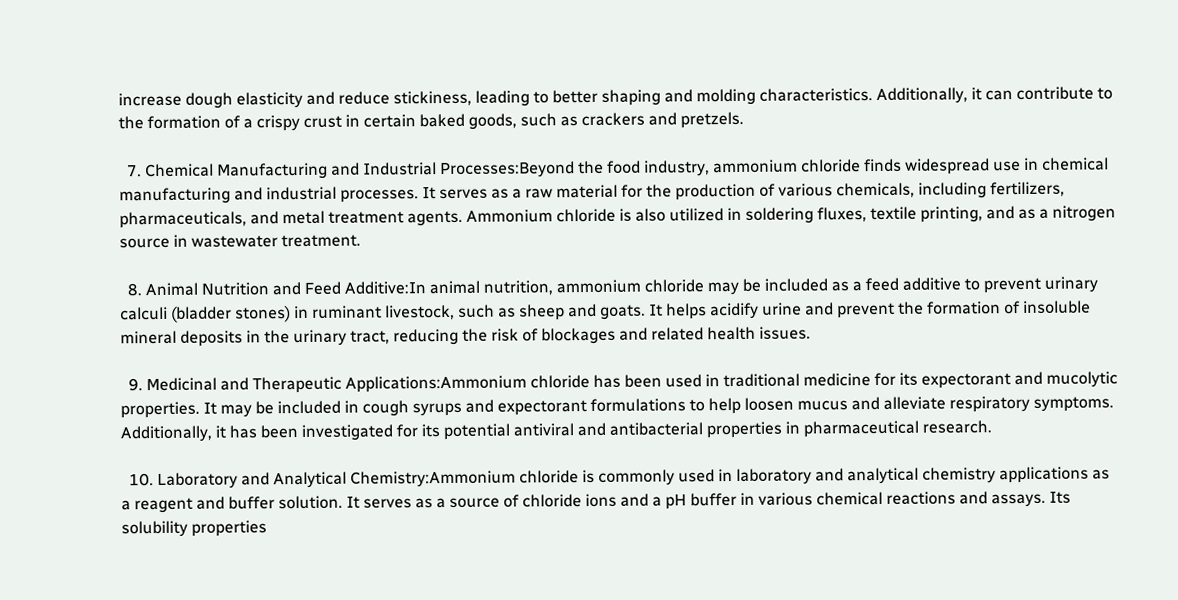increase dough elasticity and reduce stickiness, leading to better shaping and molding characteristics. Additionally, it can contribute to the formation of a crispy crust in certain baked goods, such as crackers and pretzels.

  7. Chemical Manufacturing and Industrial Processes:Beyond the food industry, ammonium chloride finds widespread use in chemical manufacturing and industrial processes. It serves as a raw material for the production of various chemicals, including fertilizers, pharmaceuticals, and metal treatment agents. Ammonium chloride is also utilized in soldering fluxes, textile printing, and as a nitrogen source in wastewater treatment.

  8. Animal Nutrition and Feed Additive:In animal nutrition, ammonium chloride may be included as a feed additive to prevent urinary calculi (bladder stones) in ruminant livestock, such as sheep and goats. It helps acidify urine and prevent the formation of insoluble mineral deposits in the urinary tract, reducing the risk of blockages and related health issues.

  9. Medicinal and Therapeutic Applications:Ammonium chloride has been used in traditional medicine for its expectorant and mucolytic properties. It may be included in cough syrups and expectorant formulations to help loosen mucus and alleviate respiratory symptoms. Additionally, it has been investigated for its potential antiviral and antibacterial properties in pharmaceutical research.

  10. Laboratory and Analytical Chemistry:Ammonium chloride is commonly used in laboratory and analytical chemistry applications as a reagent and buffer solution. It serves as a source of chloride ions and a pH buffer in various chemical reactions and assays. Its solubility properties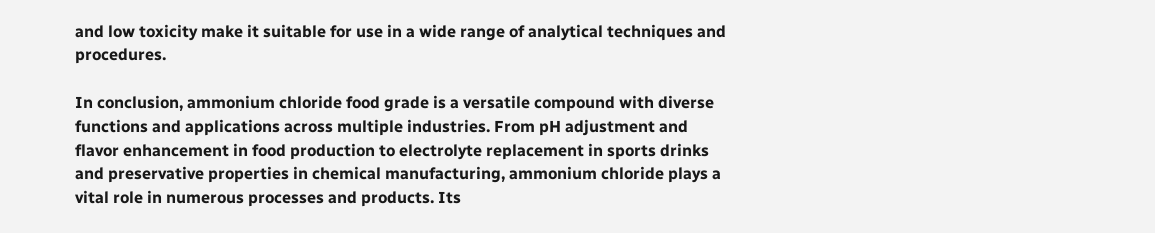and low toxicity make it suitable for use in a wide range of analytical techniques and procedures.

In conclusion, ammonium chloride food grade is a versatile compound with diverse functions and applications across multiple industries. From pH adjustment and flavor enhancement in food production to electrolyte replacement in sports drinks and preservative properties in chemical manufacturing, ammonium chloride plays a vital role in numerous processes and products. Its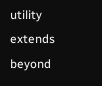utility extends beyond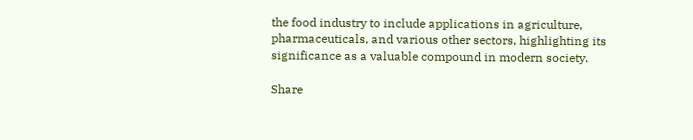the food industry to include applications in agriculture, pharmaceuticals, and various other sectors, highlighting its significance as a valuable compound in modern society.

Share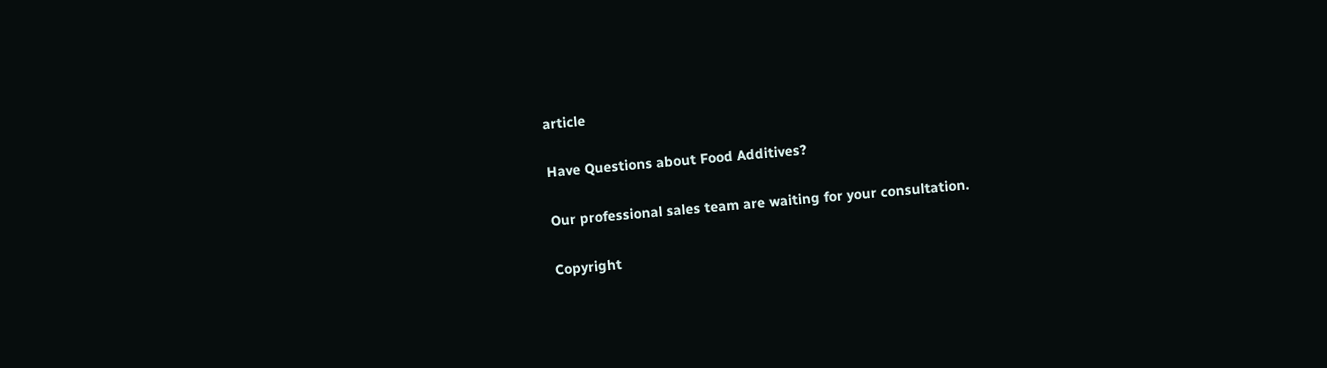article

Have Questions about Food Additives?

Our professional sales team are waiting for your consultation.

Copyright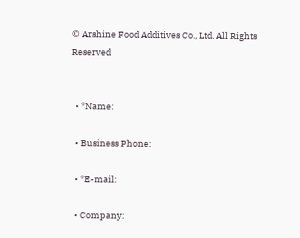© Arshine Food Additives Co., Ltd. All Rights Reserved


  • *Name:

  • Business Phone:

  • *E-mail:

  • Company: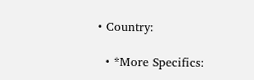• Country:

  • *More Specifics: